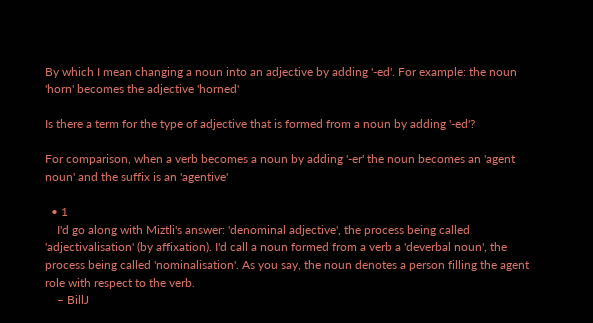By which I mean changing a noun into an adjective by adding '-ed'. For example: the noun 'horn' becomes the adjective 'horned'

Is there a term for the type of adjective that is formed from a noun by adding '-ed'?

For comparison, when a verb becomes a noun by adding '-er' the noun becomes an 'agent noun' and the suffix is an 'agentive'

  • 1
    I'd go along with Miztli's answer: 'denominal adjective', the process being called 'adjectivalisation' (by affixation). I'd call a noun formed from a verb a 'deverbal noun', the process being called 'nominalisation'. As you say, the noun denotes a person filling the agent role with respect to the verb.
    – BillJ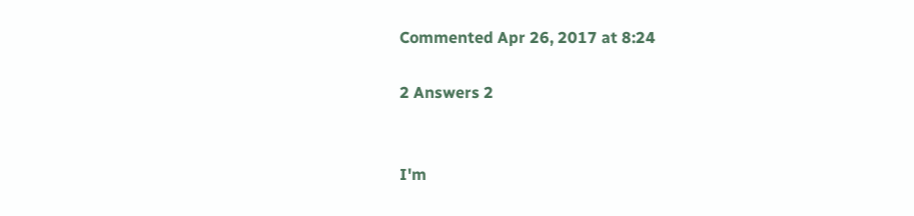Commented Apr 26, 2017 at 8:24

2 Answers 2


I'm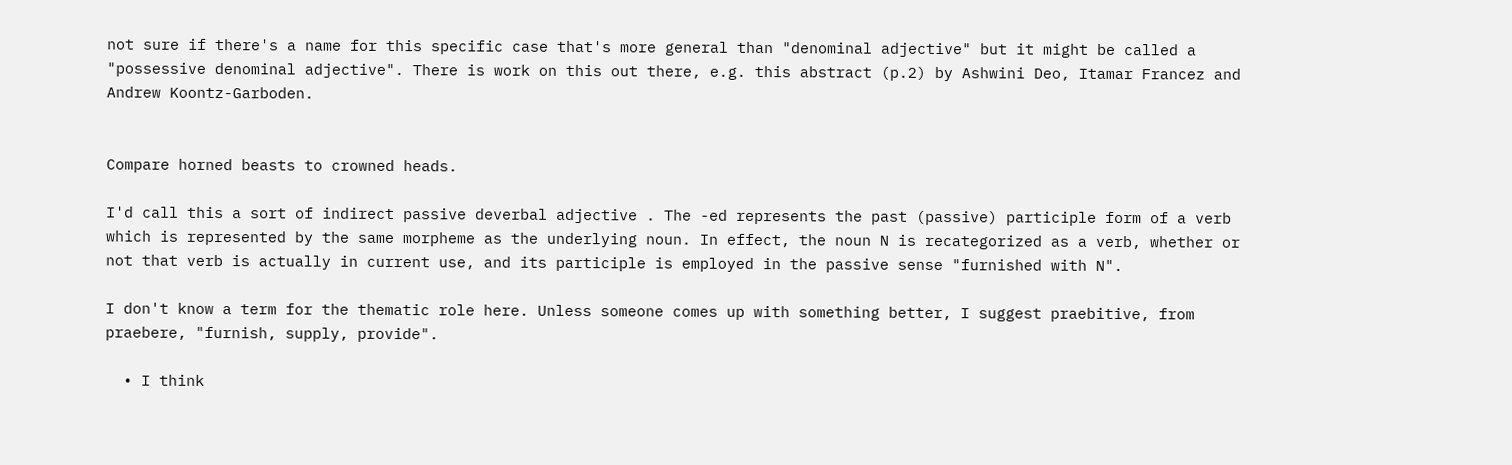not sure if there's a name for this specific case that's more general than "denominal adjective" but it might be called a "possessive denominal adjective". There is work on this out there, e.g. this abstract (p.2) by Ashwini Deo, Itamar Francez and Andrew Koontz-Garboden.


Compare horned beasts to crowned heads.

I'd call this a sort of indirect passive deverbal adjective . The -ed represents the past (passive) participle form of a verb which is represented by the same morpheme as the underlying noun. In effect, the noun N is recategorized as a verb, whether or not that verb is actually in current use, and its participle is employed in the passive sense "furnished with N".

I don't know a term for the thematic role here. Unless someone comes up with something better, I suggest praebitive, from praebere, "furnish, supply, provide".

  • I think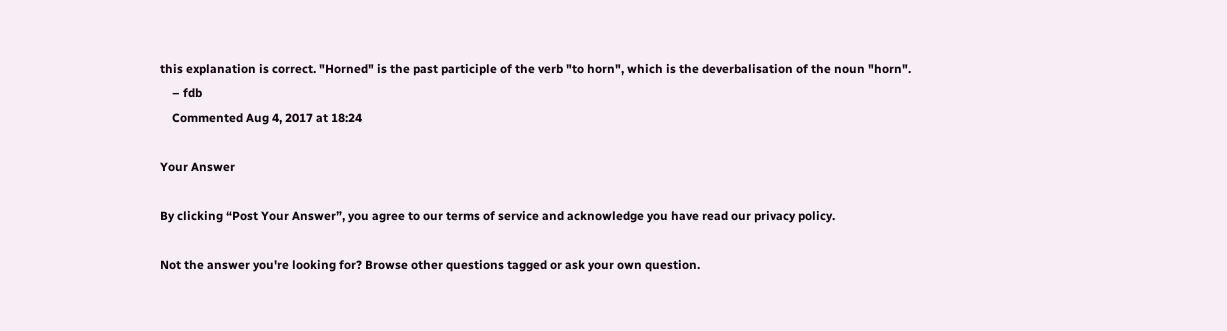this explanation is correct. "Horned" is the past participle of the verb "to horn", which is the deverbalisation of the noun "horn".
    – fdb
    Commented Aug 4, 2017 at 18:24

Your Answer

By clicking “Post Your Answer”, you agree to our terms of service and acknowledge you have read our privacy policy.

Not the answer you're looking for? Browse other questions tagged or ask your own question.